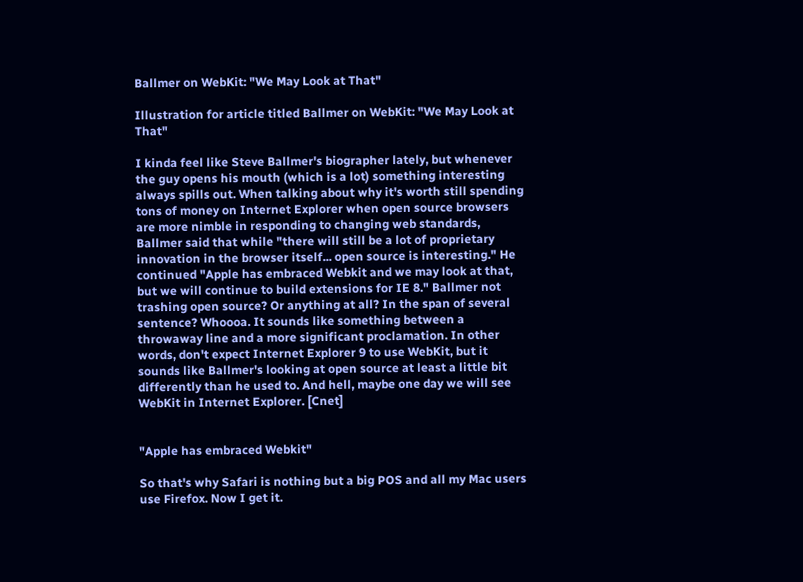Ballmer on WebKit: "We May Look at That"

Illustration for article titled Ballmer on WebKit: "We May Look at That"

I kinda feel like Steve Ballmer's biographer lately, but whenever the guy opens his mouth (which is a lot) something interesting always spills out. When talking about why it's worth still spending tons of money on Internet Explorer when open source browsers are more nimble in responding to changing web standards, Ballmer said that while "there will still be a lot of proprietary innovation in the browser itself... open source is interesting." He continued "Apple has embraced Webkit and we may look at that, but we will continue to build extensions for IE 8." Ballmer not trashing open source? Or anything at all? In the span of several sentence? Whoooa. It sounds like something between a throwaway line and a more significant proclamation. In other words, don't expect Internet Explorer 9 to use WebKit, but it sounds like Ballmer's looking at open source at least a little bit differently than he used to. And hell, maybe one day we will see WebKit in Internet Explorer. [Cnet]


"Apple has embraced Webkit"

So that's why Safari is nothing but a big POS and all my Mac users use Firefox. Now I get it.